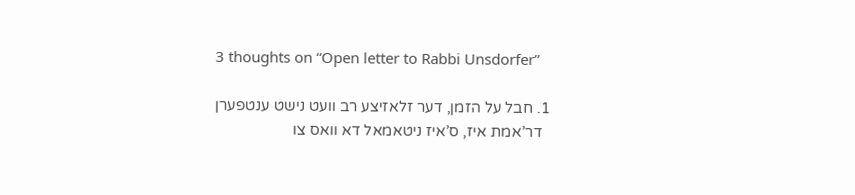3 thoughts on “Open letter to Rabbi Unsdorfer”

  1. חבל על הזמן, דער זלאזיצע רב וועט נישט ענטפערן
    דר’אמת איז, ס’איז ניטאמאל דא וואס צו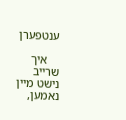ענטפערן

    איך שרייב נישט מיין נאמען,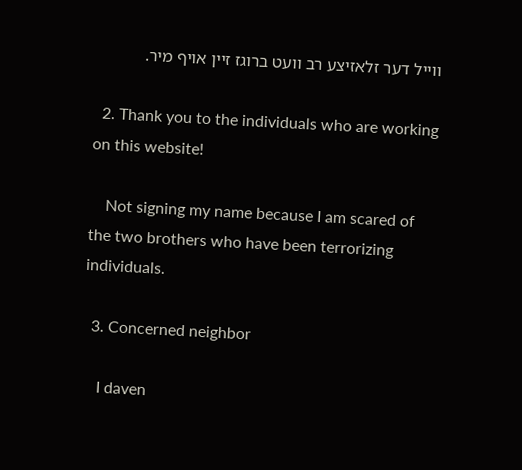ווייל דער זלאזיצע רב וועט ברוגז זיין אויף מיר.

  2. Thank you to the individuals who are working on this website!

    Not signing my name because I am scared of the two brothers who have been terrorizing individuals.

  3. Concerned neighbor

    I daven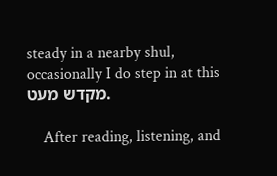steady in a nearby shul, occasionally I do step in at this מקדש מעט.

    After reading, listening, and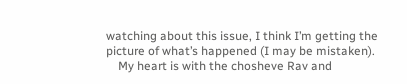watching about this issue, I think I’m getting the picture of what’s happened (I may be mistaken).
    My heart is with the chosheve Rav and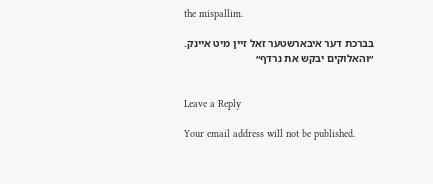the mispallim.

    בברכת דער איבארשטער זאל זיין מיט איינק.
    ״והאלוקים יבקש את נרדף״


Leave a Reply

Your email address will not be published.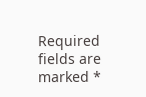Required fields are marked *